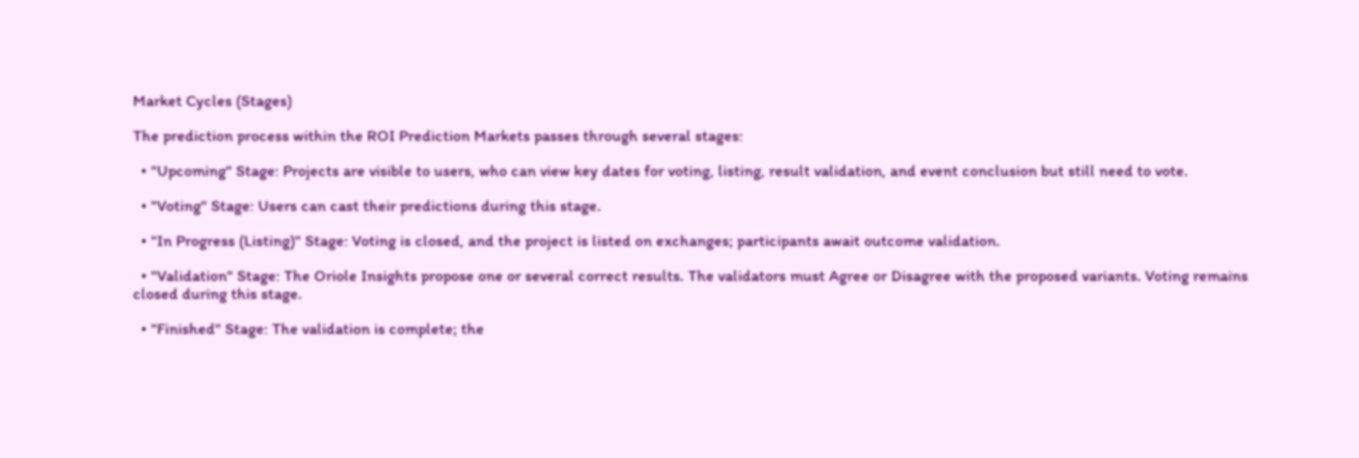Market Cycles (Stages)

The prediction process within the ROI Prediction Markets passes through several stages:

  • "Upcoming" Stage: Projects are visible to users, who can view key dates for voting, listing, result validation, and event conclusion but still need to vote.

  • "Voting" Stage: Users can cast their predictions during this stage.

  • "In Progress (Listing)" Stage: Voting is closed, and the project is listed on exchanges; participants await outcome validation.

  • "Validation" Stage: The Oriole Insights propose one or several correct results. The validators must Agree or Disagree with the proposed variants. Voting remains closed during this stage.

  • "Finished" Stage: The validation is complete; the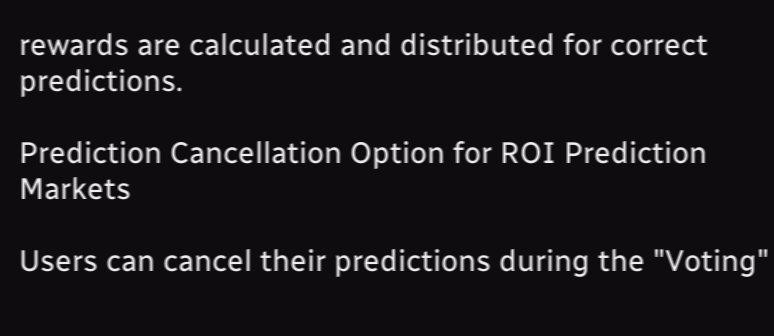rewards are calculated and distributed for correct predictions.

Prediction Cancellation Option for ROI Prediction Markets

Users can cancel their predictions during the "Voting"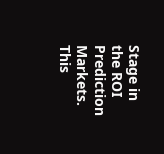Stage in the ROI Prediction Markets. This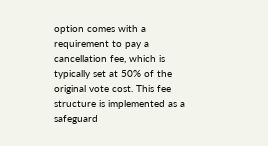option comes with a requirement to pay a cancellation fee, which is typically set at 50% of the original vote cost. This fee structure is implemented as a safeguard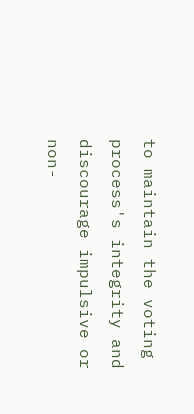to maintain the voting process's integrity and discourage impulsive or non-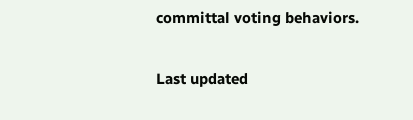committal voting behaviors.

Last updated